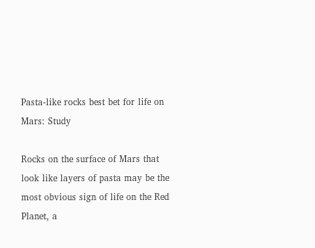Pasta-like rocks best bet for life on Mars: Study

Rocks on the surface of Mars that look like layers of pasta may be the most obvious sign of life on the Red Planet, a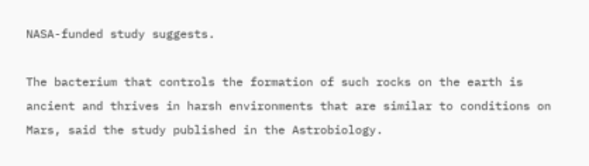NASA-funded study suggests.

The bacterium that controls the formation of such rocks on the earth is ancient and thrives in harsh environments that are similar to conditions on Mars, said the study published in the Astrobiology.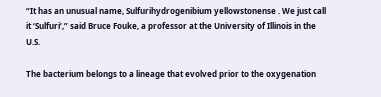“It has an unusual name, Sulfurihydrogenibium yellowstonense . We just call it ‘Sulfuri’,” said Bruce Fouke, a professor at the University of Illinois in the U.S.

The bacterium belongs to a lineage that evolved prior to the oxygenation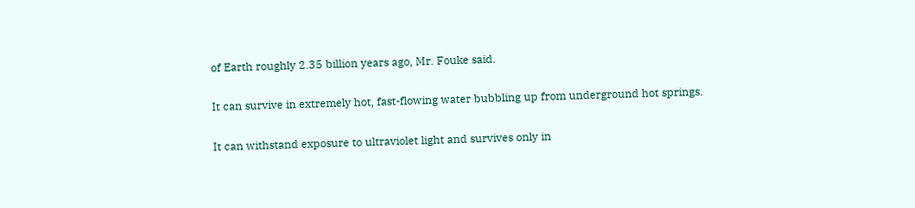of Earth roughly 2.35 billion years ago, Mr. Fouke said.

It can survive in extremely hot, fast-flowing water bubbling up from underground hot springs.

It can withstand exposure to ultraviolet light and survives only in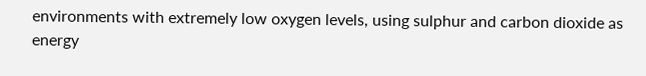environments with extremely low oxygen levels, using sulphur and carbon dioxide as energy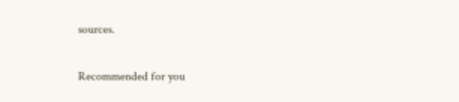sources.

Recommended for you